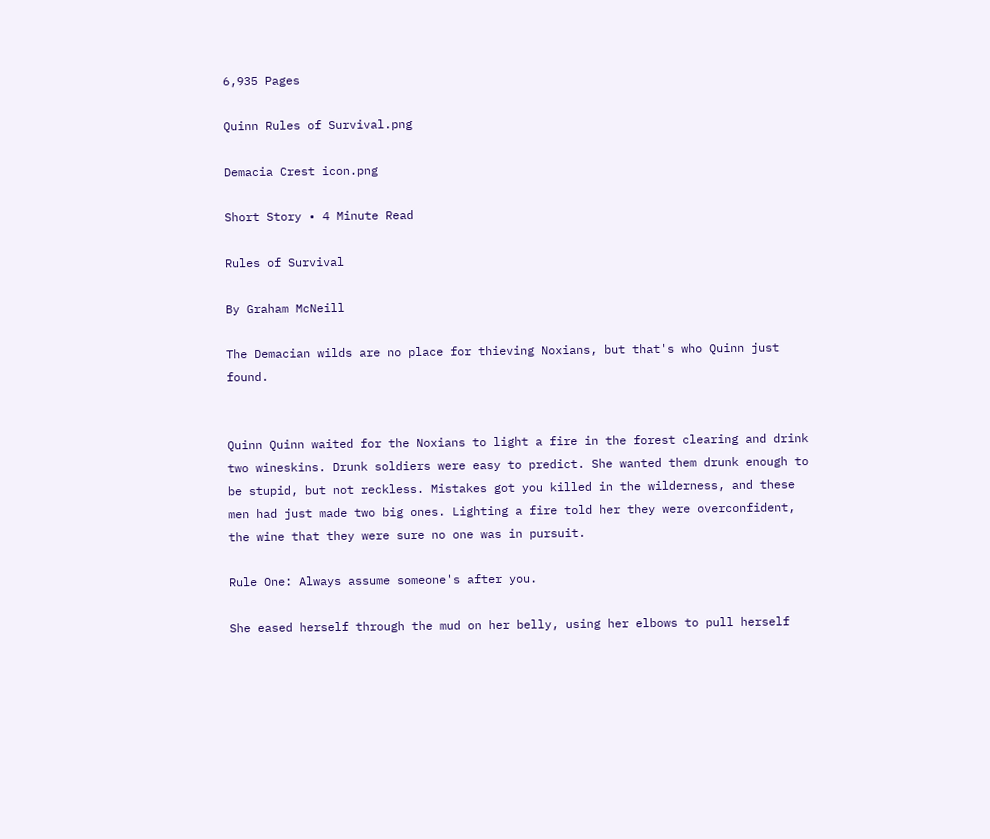6,935 Pages

Quinn Rules of Survival.png

Demacia Crest icon.png

Short Story • 4 Minute Read

Rules of Survival

By Graham McNeill

The Demacian wilds are no place for thieving Noxians, but that's who Quinn just found.


Quinn Quinn waited for the Noxians to light a fire in the forest clearing and drink two wineskins. Drunk soldiers were easy to predict. She wanted them drunk enough to be stupid, but not reckless. Mistakes got you killed in the wilderness, and these men had just made two big ones. Lighting a fire told her they were overconfident, the wine that they were sure no one was in pursuit.

Rule One: Always assume someone's after you.

She eased herself through the mud on her belly, using her elbows to pull herself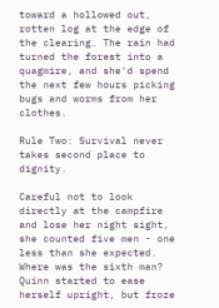toward a hollowed out, rotten log at the edge of the clearing. The rain had turned the forest into a quagmire, and she'd spend the next few hours picking bugs and worms from her clothes.

Rule Two: Survival never takes second place to dignity.

Careful not to look directly at the campfire and lose her night sight, she counted five men - one less than she expected. Where was the sixth man? Quinn started to ease herself upright, but froze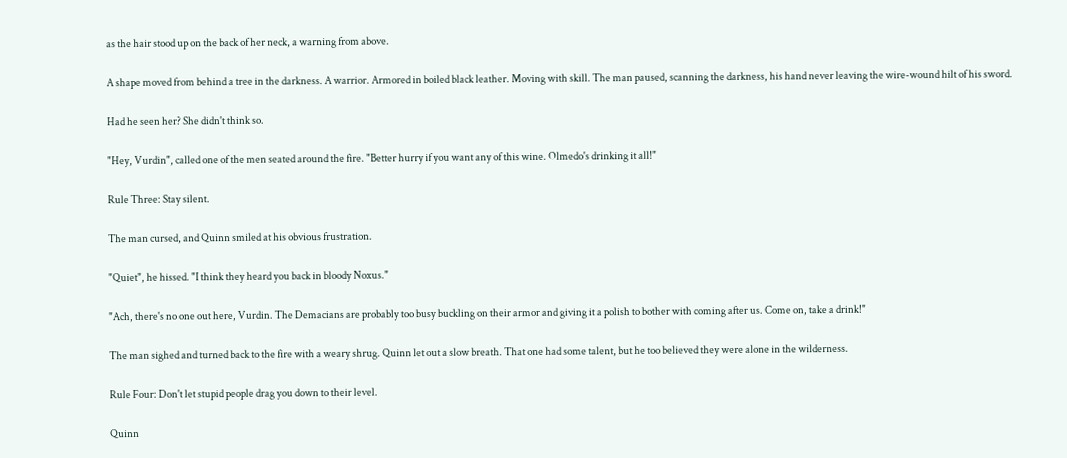as the hair stood up on the back of her neck, a warning from above.

A shape moved from behind a tree in the darkness. A warrior. Armored in boiled black leather. Moving with skill. The man paused, scanning the darkness, his hand never leaving the wire-wound hilt of his sword.

Had he seen her? She didn't think so.

"Hey, Vurdin", called one of the men seated around the fire. "Better hurry if you want any of this wine. Olmedo's drinking it all!"

Rule Three: Stay silent.

The man cursed, and Quinn smiled at his obvious frustration.

"Quiet", he hissed. "I think they heard you back in bloody Noxus."

"Ach, there's no one out here, Vurdin. The Demacians are probably too busy buckling on their armor and giving it a polish to bother with coming after us. Come on, take a drink!"

The man sighed and turned back to the fire with a weary shrug. Quinn let out a slow breath. That one had some talent, but he too believed they were alone in the wilderness.

Rule Four: Don't let stupid people drag you down to their level.

Quinn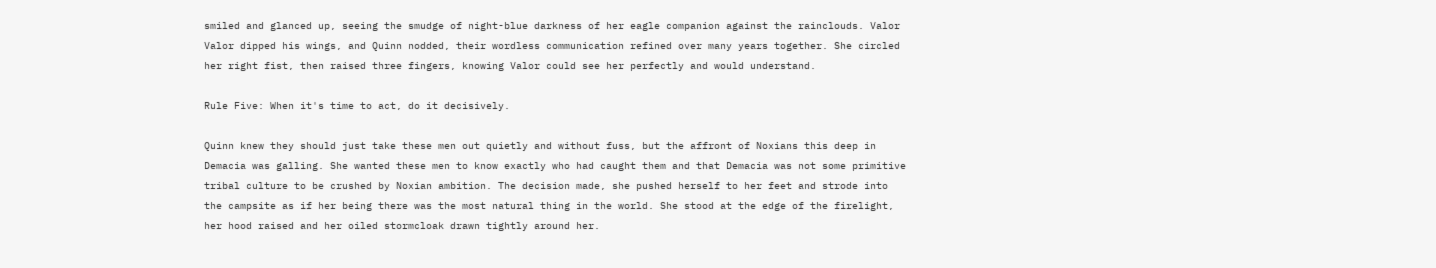smiled and glanced up, seeing the smudge of night-blue darkness of her eagle companion against the rainclouds. Valor Valor dipped his wings, and Quinn nodded, their wordless communication refined over many years together. She circled her right fist, then raised three fingers, knowing Valor could see her perfectly and would understand.

Rule Five: When it's time to act, do it decisively.

Quinn knew they should just take these men out quietly and without fuss, but the affront of Noxians this deep in Demacia was galling. She wanted these men to know exactly who had caught them and that Demacia was not some primitive tribal culture to be crushed by Noxian ambition. The decision made, she pushed herself to her feet and strode into the campsite as if her being there was the most natural thing in the world. She stood at the edge of the firelight, her hood raised and her oiled stormcloak drawn tightly around her.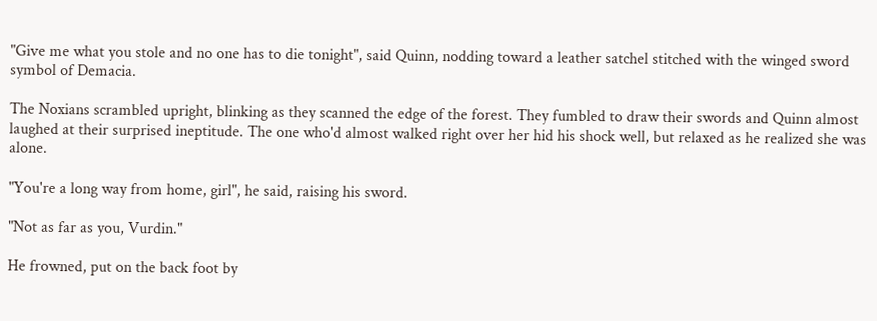"Give me what you stole and no one has to die tonight", said Quinn, nodding toward a leather satchel stitched with the winged sword symbol of Demacia.

The Noxians scrambled upright, blinking as they scanned the edge of the forest. They fumbled to draw their swords and Quinn almost laughed at their surprised ineptitude. The one who'd almost walked right over her hid his shock well, but relaxed as he realized she was alone.

"You're a long way from home, girl", he said, raising his sword.

"Not as far as you, Vurdin."

He frowned, put on the back foot by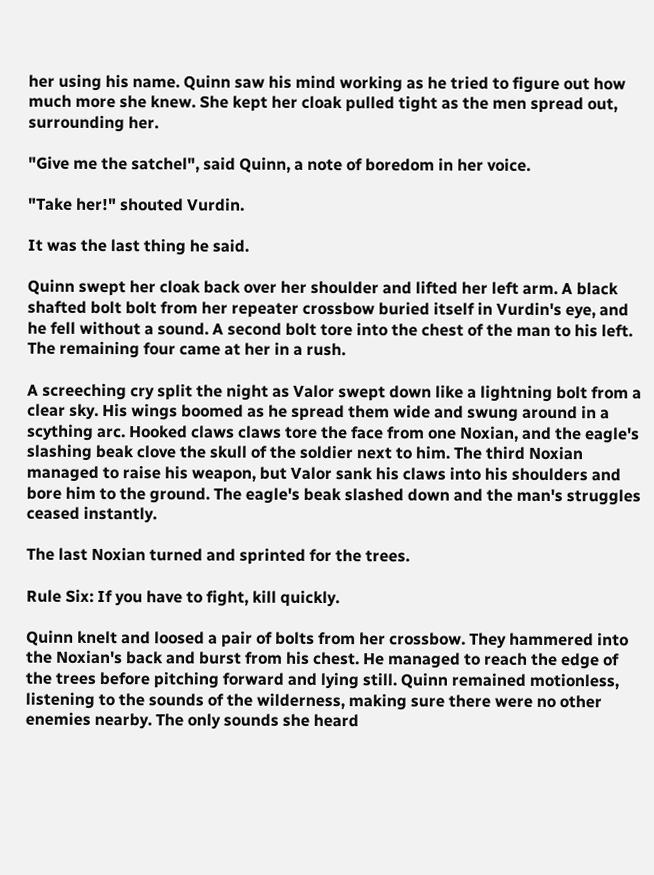her using his name. Quinn saw his mind working as he tried to figure out how much more she knew. She kept her cloak pulled tight as the men spread out, surrounding her.

"Give me the satchel", said Quinn, a note of boredom in her voice.

"Take her!" shouted Vurdin.

It was the last thing he said.

Quinn swept her cloak back over her shoulder and lifted her left arm. A black shafted bolt bolt from her repeater crossbow buried itself in Vurdin's eye, and he fell without a sound. A second bolt tore into the chest of the man to his left. The remaining four came at her in a rush.

A screeching cry split the night as Valor swept down like a lightning bolt from a clear sky. His wings boomed as he spread them wide and swung around in a scything arc. Hooked claws claws tore the face from one Noxian, and the eagle's slashing beak clove the skull of the soldier next to him. The third Noxian managed to raise his weapon, but Valor sank his claws into his shoulders and bore him to the ground. The eagle's beak slashed down and the man's struggles ceased instantly.

The last Noxian turned and sprinted for the trees.

Rule Six: If you have to fight, kill quickly.

Quinn knelt and loosed a pair of bolts from her crossbow. They hammered into the Noxian's back and burst from his chest. He managed to reach the edge of the trees before pitching forward and lying still. Quinn remained motionless, listening to the sounds of the wilderness, making sure there were no other enemies nearby. The only sounds she heard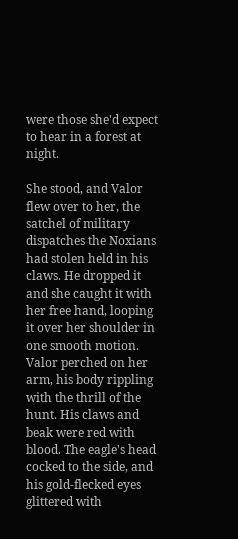were those she'd expect to hear in a forest at night.

She stood, and Valor flew over to her, the satchel of military dispatches the Noxians had stolen held in his claws. He dropped it and she caught it with her free hand, looping it over her shoulder in one smooth motion. Valor perched on her arm, his body rippling with the thrill of the hunt. His claws and beak were red with blood. The eagle's head cocked to the side, and his gold-flecked eyes glittered with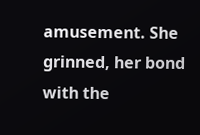amusement. She grinned, her bond with the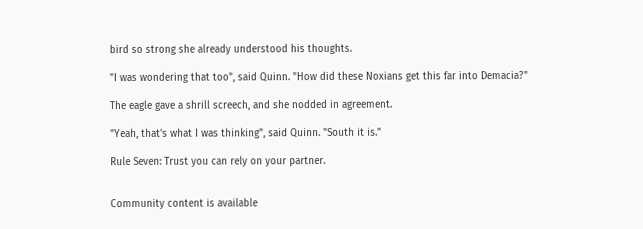bird so strong she already understood his thoughts.

"I was wondering that too", said Quinn. "How did these Noxians get this far into Demacia?"

The eagle gave a shrill screech, and she nodded in agreement.

"Yeah, that's what I was thinking", said Quinn. "South it is."

Rule Seven: Trust you can rely on your partner.


Community content is available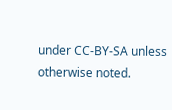under CC-BY-SA unless otherwise noted.